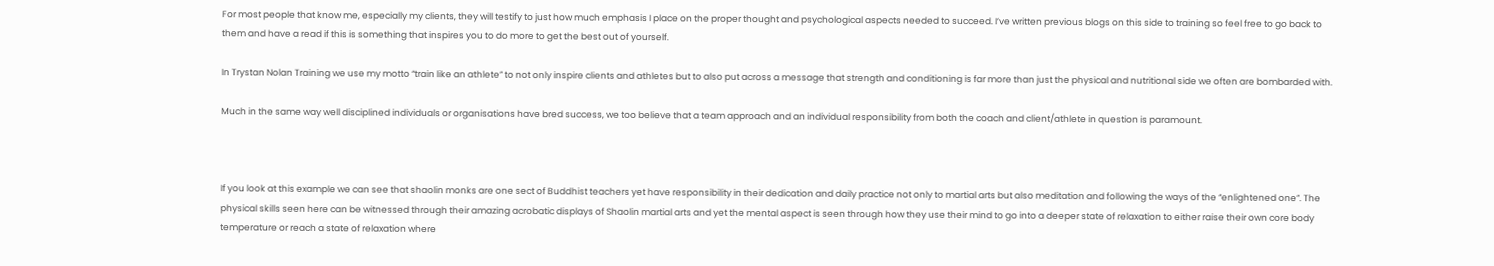For most people that know me, especially my clients, they will testify to just how much emphasis I place on the proper thought and psychological aspects needed to succeed. I’ve written previous blogs on this side to training so feel free to go back to them and have a read if this is something that inspires you to do more to get the best out of yourself.

In Trystan Nolan Training we use my motto “train like an athlete” to not only inspire clients and athletes but to also put across a message that strength and conditioning is far more than just the physical and nutritional side we often are bombarded with.

Much in the same way well disciplined individuals or organisations have bred success, we too believe that a team approach and an individual responsibility from both the coach and client/athlete in question is paramount.



If you look at this example we can see that shaolin monks are one sect of Buddhist teachers yet have responsibility in their dedication and daily practice not only to martial arts but also meditation and following the ways of the “enlightened one”. The physical skills seen here can be witnessed through their amazing acrobatic displays of Shaolin martial arts and yet the mental aspect is seen through how they use their mind to go into a deeper state of relaxation to either raise their own core body temperature or reach a state of relaxation where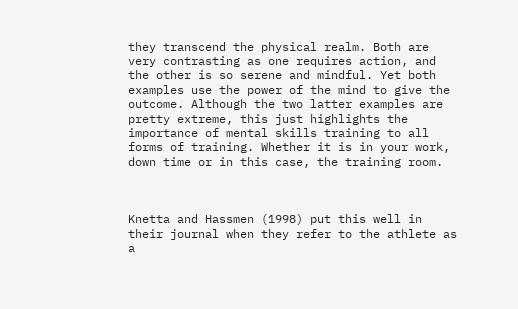they transcend the physical realm. Both are very contrasting as one requires action, and the other is so serene and mindful. Yet both examples use the power of the mind to give the outcome. Although the two latter examples are pretty extreme, this just highlights the importance of mental skills training to all forms of training. Whether it is in your work, down time or in this case, the training room.



Knetta and Hassmen (1998) put this well in their journal when they refer to the athlete as a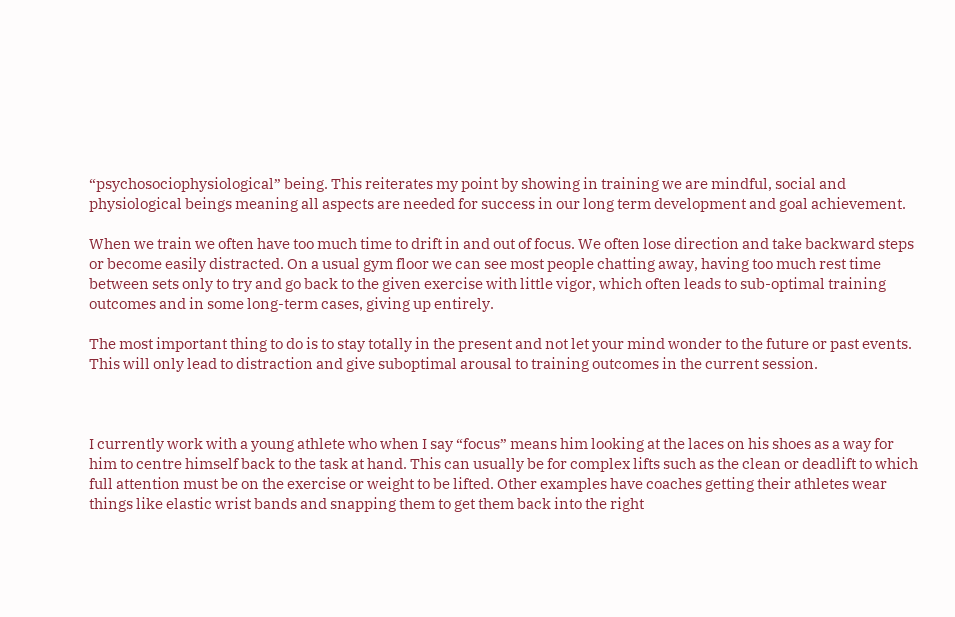“psychosociophysiological” being. This reiterates my point by showing in training we are mindful, social and physiological beings meaning all aspects are needed for success in our long term development and goal achievement.

When we train we often have too much time to drift in and out of focus. We often lose direction and take backward steps or become easily distracted. On a usual gym floor we can see most people chatting away, having too much rest time between sets only to try and go back to the given exercise with little vigor, which often leads to sub-optimal training outcomes and in some long-term cases, giving up entirely.

The most important thing to do is to stay totally in the present and not let your mind wonder to the future or past events. This will only lead to distraction and give suboptimal arousal to training outcomes in the current session.



I currently work with a young athlete who when I say “focus” means him looking at the laces on his shoes as a way for him to centre himself back to the task at hand. This can usually be for complex lifts such as the clean or deadlift to which full attention must be on the exercise or weight to be lifted. Other examples have coaches getting their athletes wear things like elastic wrist bands and snapping them to get them back into the right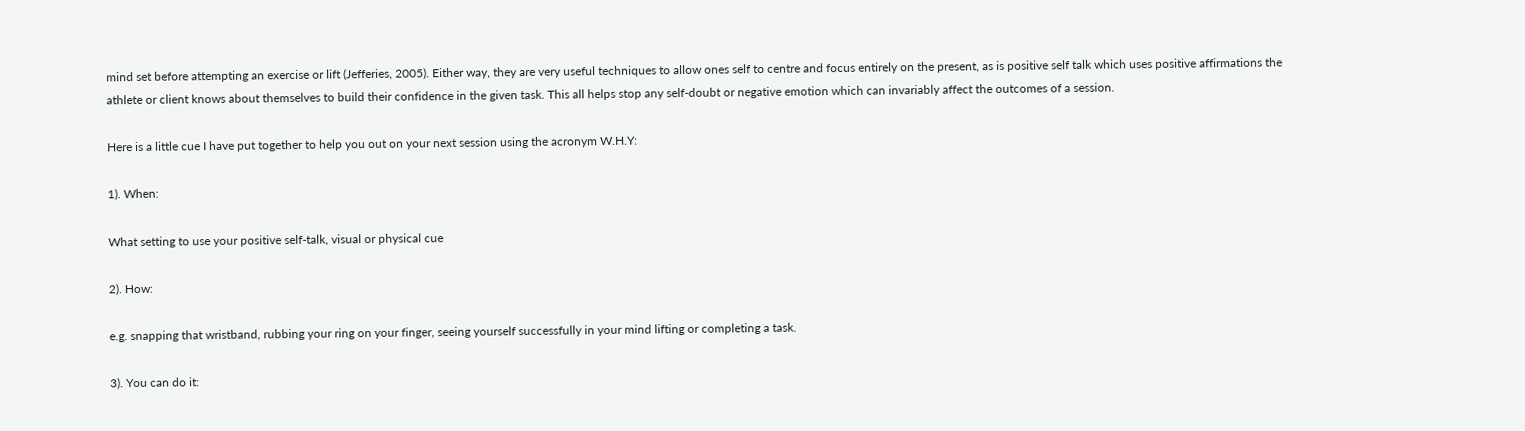mind set before attempting an exercise or lift (Jefferies, 2005). Either way, they are very useful techniques to allow ones self to centre and focus entirely on the present, as is positive self talk which uses positive affirmations the athlete or client knows about themselves to build their confidence in the given task. This all helps stop any self-doubt or negative emotion which can invariably affect the outcomes of a session.

Here is a little cue I have put together to help you out on your next session using the acronym W.H.Y:

1). When:

What setting to use your positive self-talk, visual or physical cue

2). How:

e.g. snapping that wristband, rubbing your ring on your finger, seeing yourself successfully in your mind lifting or completing a task.

3). You can do it: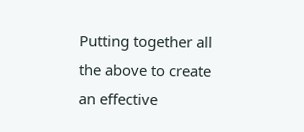Putting together all the above to create an effective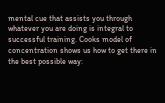mental cue that assists you through whatever you are doing is integral to successful training. Cooks model of concentration shows us how to get there in the best possible way: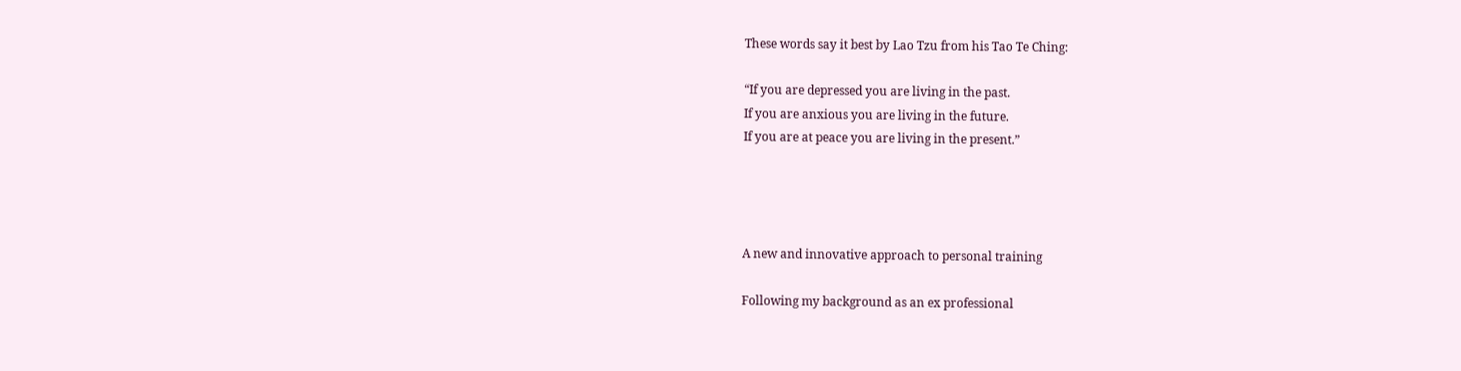These words say it best by Lao Tzu from his Tao Te Ching:

“If you are depressed you are living in the past.
If you are anxious you are living in the future.
If you are at peace you are living in the present.”




A new and innovative approach to personal training

Following my background as an ex professional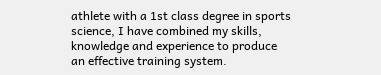athlete with a 1st class degree in sports science, I have combined my skills, knowledge and experience to produce an effective training system.